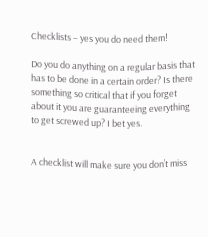Checklists – yes you do need them!

Do you do anything on a regular basis that has to be done in a certain order? Is there something so critical that if you forget about it you are guaranteeing everything to get screwed up? I bet yes.


A checklist will make sure you don’t miss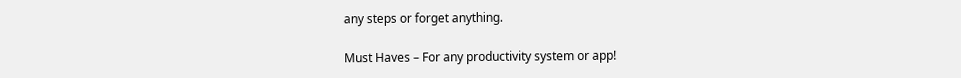any steps or forget anything.

Must Haves – For any productivity system or app!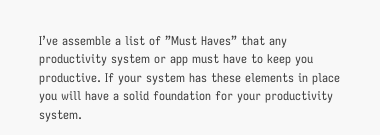I’ve assemble a list of ”Must Haves” that any productivity system or app must have to keep you productive. If your system has these elements in place you will have a solid foundation for your productivity system.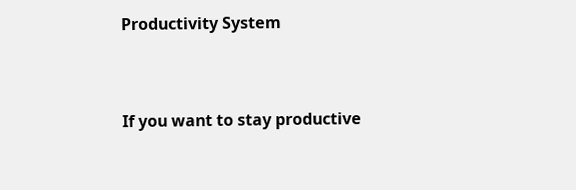Productivity System




If you want to stay productive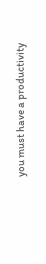you must have a productivity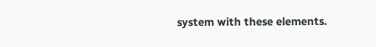system with these elements.